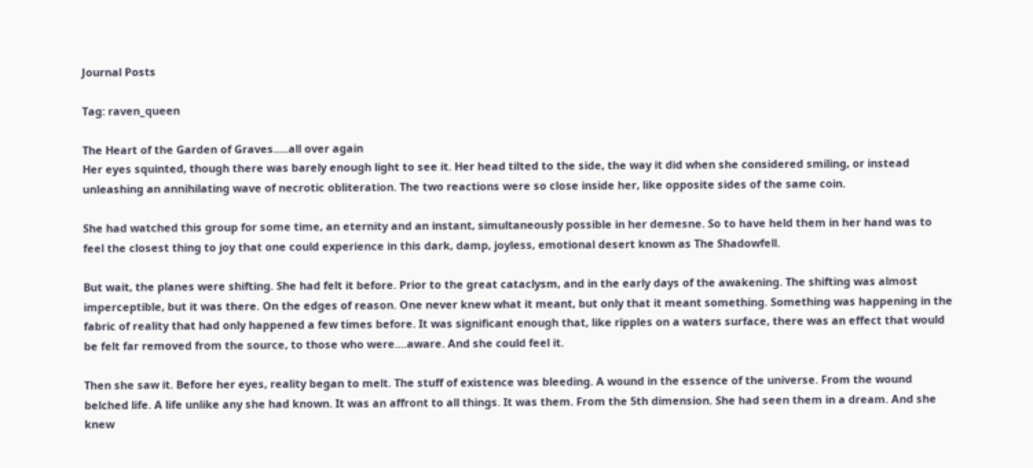Journal Posts

Tag: raven_queen

The Heart of the Garden of Graves.....all over again
Her eyes squinted, though there was barely enough light to see it. Her head tilted to the side, the way it did when she considered smiling, or instead unleashing an annihilating wave of necrotic obliteration. The two reactions were so close inside her, like opposite sides of the same coin.

She had watched this group for some time, an eternity and an instant, simultaneously possible in her demesne. So to have held them in her hand was to feel the closest thing to joy that one could experience in this dark, damp, joyless, emotional desert known as The Shadowfell.

But wait, the planes were shifting. She had felt it before. Prior to the great cataclysm, and in the early days of the awakening. The shifting was almost imperceptible, but it was there. On the edges of reason. One never knew what it meant, but only that it meant something. Something was happening in the fabric of reality that had only happened a few times before. It was significant enough that, like ripples on a waters surface, there was an effect that would be felt far removed from the source, to those who were....aware. And she could feel it.

Then she saw it. Before her eyes, reality began to melt. The stuff of existence was bleeding. A wound in the essence of the universe. From the wound belched life. A life unlike any she had known. It was an affront to all things. It was them. From the 5th dimension. She had seen them in a dream. And she knew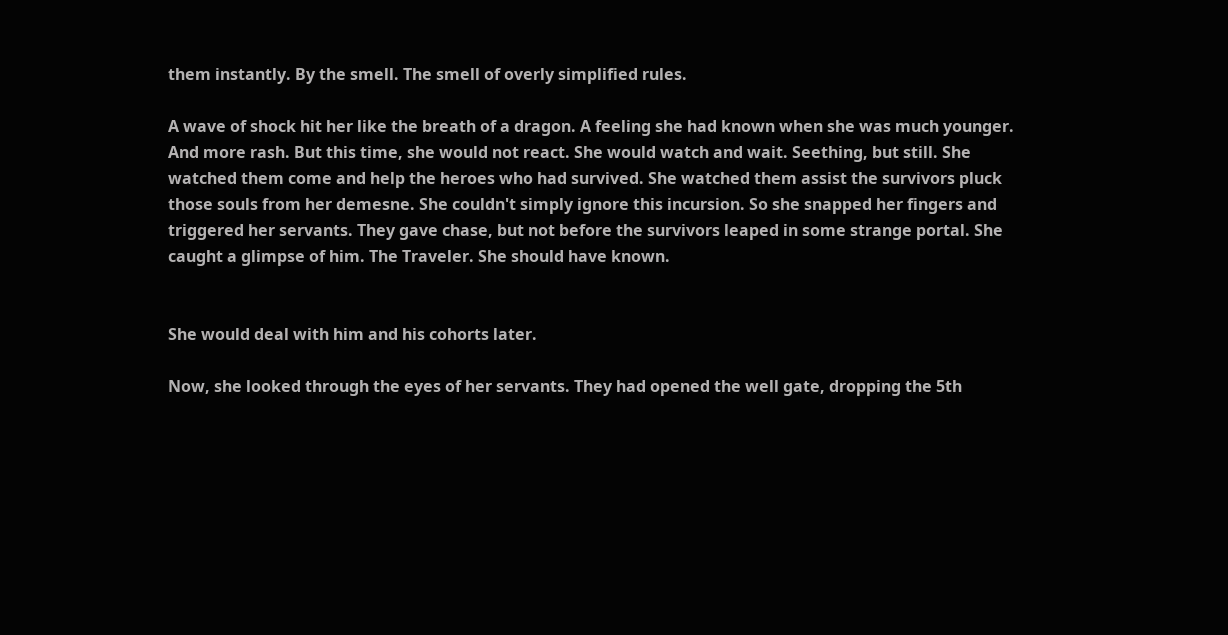them instantly. By the smell. The smell of overly simplified rules.

A wave of shock hit her like the breath of a dragon. A feeling she had known when she was much younger. And more rash. But this time, she would not react. She would watch and wait. Seething, but still. She watched them come and help the heroes who had survived. She watched them assist the survivors pluck those souls from her demesne. She couldn't simply ignore this incursion. So she snapped her fingers and triggered her servants. They gave chase, but not before the survivors leaped in some strange portal. She caught a glimpse of him. The Traveler. She should have known.


She would deal with him and his cohorts later.

Now, she looked through the eyes of her servants. They had opened the well gate, dropping the 5th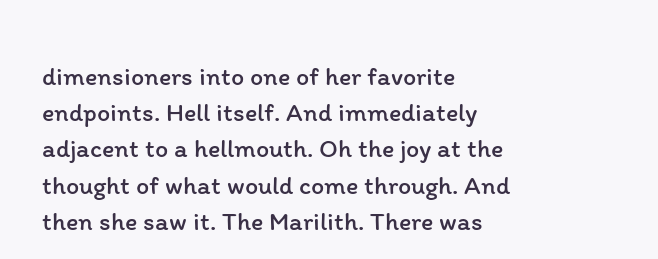dimensioners into one of her favorite endpoints. Hell itself. And immediately adjacent to a hellmouth. Oh the joy at the thought of what would come through. And then she saw it. The Marilith. There was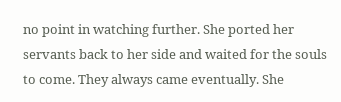no point in watching further. She ported her servants back to her side and waited for the souls to come. They always came eventually. She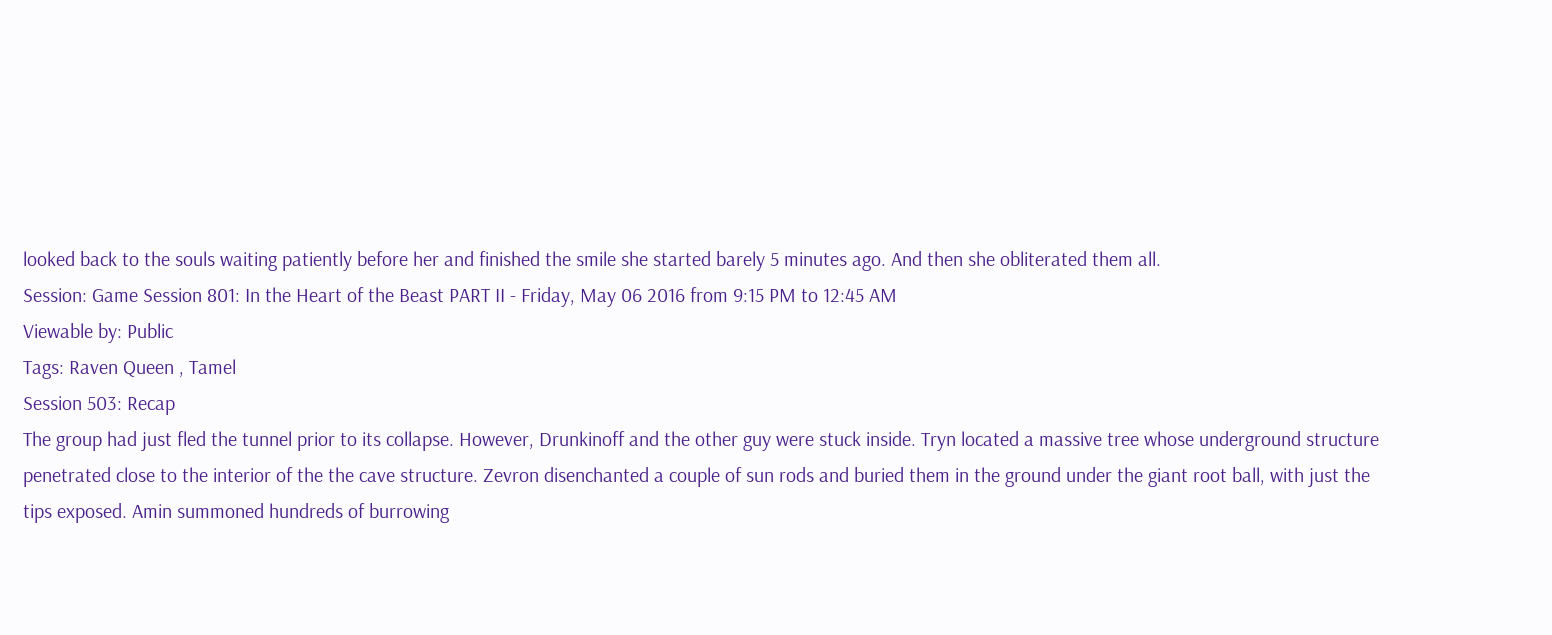looked back to the souls waiting patiently before her and finished the smile she started barely 5 minutes ago. And then she obliterated them all.
Session: Game Session 801: In the Heart of the Beast PART II - Friday, May 06 2016 from 9:15 PM to 12:45 AM
Viewable by: Public
Tags: Raven Queen , Tamel
Session 503: Recap
The group had just fled the tunnel prior to its collapse. However, Drunkinoff and the other guy were stuck inside. Tryn located a massive tree whose underground structure penetrated close to the interior of the the cave structure. Zevron disenchanted a couple of sun rods and buried them in the ground under the giant root ball, with just the tips exposed. Amin summoned hundreds of burrowing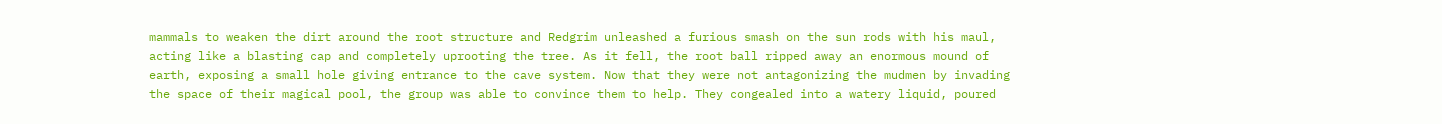mammals to weaken the dirt around the root structure and Redgrim unleashed a furious smash on the sun rods with his maul, acting like a blasting cap and completely uprooting the tree. As it fell, the root ball ripped away an enormous mound of earth, exposing a small hole giving entrance to the cave system. Now that they were not antagonizing the mudmen by invading the space of their magical pool, the group was able to convince them to help. They congealed into a watery liquid, poured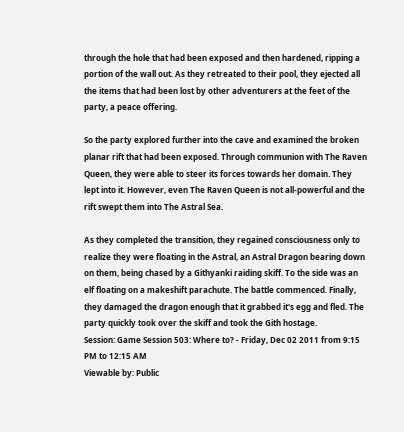through the hole that had been exposed and then hardened, ripping a portion of the wall out. As they retreated to their pool, they ejected all the items that had been lost by other adventurers at the feet of the party, a peace offering.

So the party explored further into the cave and examined the broken planar rift that had been exposed. Through communion with The Raven Queen, they were able to steer its forces towards her domain. They lept into it. However, even The Raven Queen is not all-powerful and the rift swept them into The Astral Sea.

As they completed the transition, they regained consciousness only to realize they were floating in the Astral, an Astral Dragon bearing down on them, being chased by a Githyanki raiding skiff. To the side was an elf floating on a makeshift parachute. The battle commenced. Finally, they damaged the dragon enough that it grabbed it's egg and fled. The party quickly took over the skiff and took the Gith hostage.
Session: Game Session 503: Where to? - Friday, Dec 02 2011 from 9:15 PM to 12:15 AM
Viewable by: Public